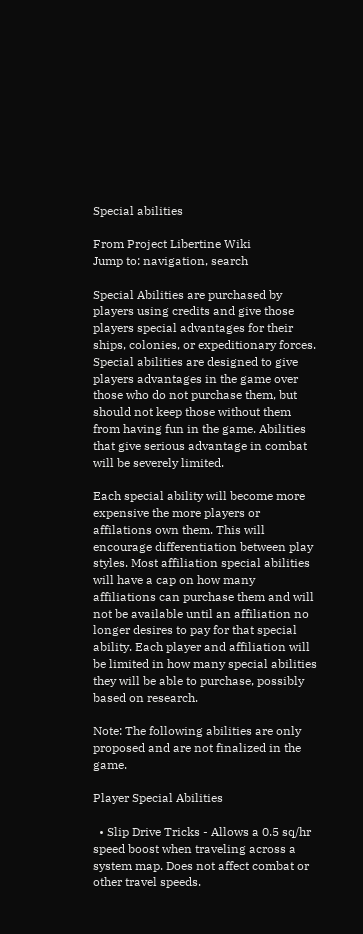Special abilities

From Project Libertine Wiki
Jump to: navigation, search

Special Abilities are purchased by players using credits and give those players special advantages for their ships, colonies, or expeditionary forces. Special abilities are designed to give players advantages in the game over those who do not purchase them, but should not keep those without them from having fun in the game. Abilities that give serious advantage in combat will be severely limited.

Each special ability will become more expensive the more players or affilations own them. This will encourage differentiation between play styles. Most affiliation special abilities will have a cap on how many affiliations can purchase them and will not be available until an affiliation no longer desires to pay for that special ability. Each player and affiliation will be limited in how many special abilities they will be able to purchase, possibly based on research.

Note: The following abilities are only proposed and are not finalized in the game.

Player Special Abilities

  • Slip Drive Tricks - Allows a 0.5 sq/hr speed boost when traveling across a system map. Does not affect combat or other travel speeds.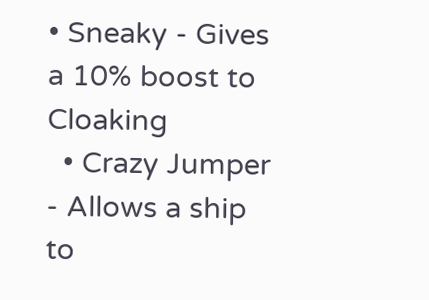• Sneaky - Gives a 10% boost to Cloaking
  • Crazy Jumper - Allows a ship to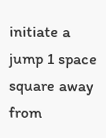initiate a jump 1 space square away from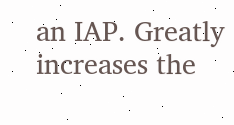an IAP. Greatly increases the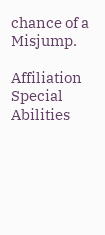chance of a Misjump.

Affiliation Special Abilities